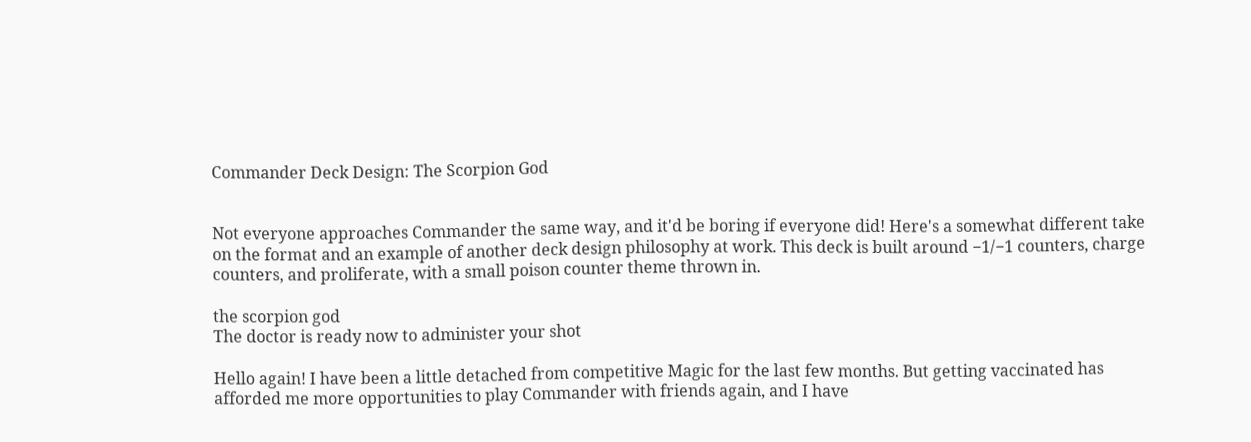Commander Deck Design: The Scorpion God


Not everyone approaches Commander the same way, and it'd be boring if everyone did! Here's a somewhat different take on the format and an example of another deck design philosophy at work. This deck is built around −1/−1 counters, charge counters, and proliferate, with a small poison counter theme thrown in.

the scorpion god
The doctor is ready now to administer your shot

Hello again! I have been a little detached from competitive Magic for the last few months. But getting vaccinated has afforded me more opportunities to play Commander with friends again, and I have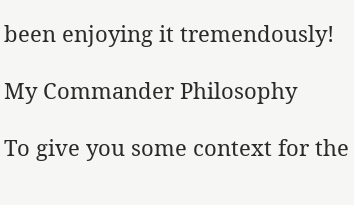been enjoying it tremendously!

My Commander Philosophy

To give you some context for the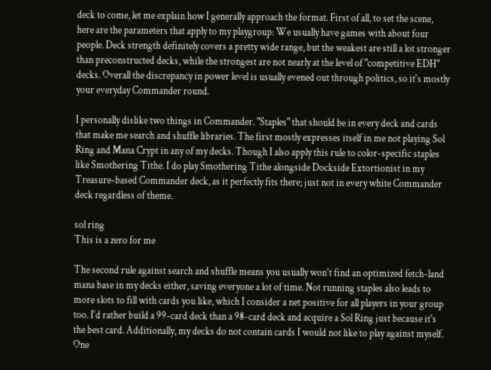deck to come, let me explain how I generally approach the format. First of all, to set the scene, here are the parameters that apply to my playgroup: We usually have games with about four people. Deck strength definitely covers a pretty wide range, but the weakest are still a lot stronger than preconstructed decks, while the strongest are not nearly at the level of "competitive EDH" decks. Overall the discrepancy in power level is usually evened out through politics, so it's mostly your everyday Commander round.

I personally dislike two things in Commander. "Staples" that should be in every deck and cards that make me search and shuffle libraries. The first mostly expresses itself in me not playing Sol Ring and Mana Crypt in any of my decks. Though I also apply this rule to color-specific staples like Smothering Tithe. I do play Smothering Tithe alongside Dockside Extortionist in my Treasure-based Commander deck, as it perfectly fits there; just not in every white Commander deck regardless of theme.

sol ring
This is a zero for me

The second rule against search and shuffle means you usually won't find an optimized fetch-land mana base in my decks either, saving everyone a lot of time. Not running staples also leads to more slots to fill with cards you like, which I consider a net positive for all players in your group too. I'd rather build a 99-card deck than a 98-card deck and acquire a Sol Ring just because it's the best card. Additionally, my decks do not contain cards I would not like to play against myself. One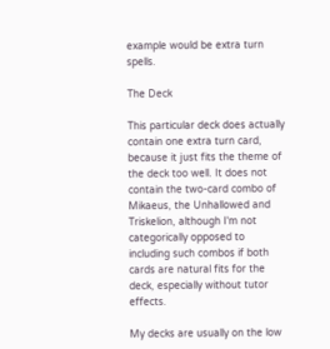example would be extra turn spells.

The Deck

This particular deck does actually contain one extra turn card, because it just fits the theme of the deck too well. It does not contain the two-card combo of Mikaeus, the Unhallowed and Triskelion, although I'm not categorically opposed to including such combos if both cards are natural fits for the deck, especially without tutor effects.

My decks are usually on the low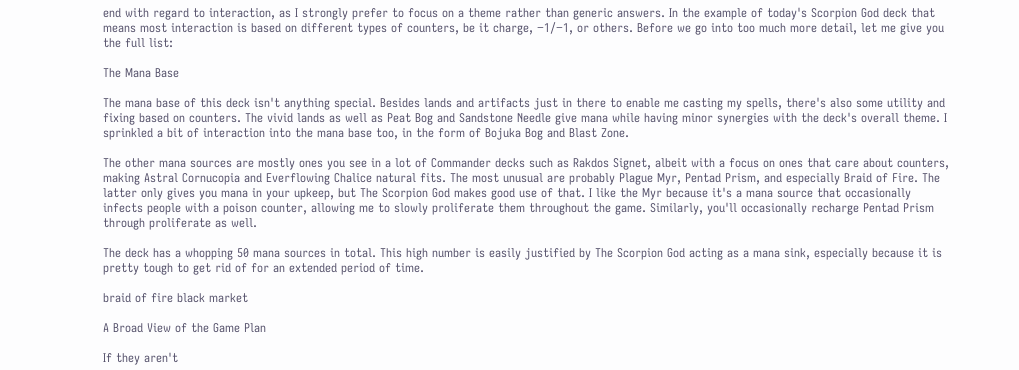end with regard to interaction, as I strongly prefer to focus on a theme rather than generic answers. In the example of today's Scorpion God deck that means most interaction is based on different types of counters, be it charge, −1/−1, or others. Before we go into too much more detail, let me give you the full list:

The Mana Base

The mana base of this deck isn't anything special. Besides lands and artifacts just in there to enable me casting my spells, there's also some utility and fixing based on counters. The vivid lands as well as Peat Bog and Sandstone Needle give mana while having minor synergies with the deck's overall theme. I sprinkled a bit of interaction into the mana base too, in the form of Bojuka Bog and Blast Zone.

The other mana sources are mostly ones you see in a lot of Commander decks such as Rakdos Signet, albeit with a focus on ones that care about counters, making Astral Cornucopia and Everflowing Chalice natural fits. The most unusual are probably Plague Myr, Pentad Prism, and especially Braid of Fire. The latter only gives you mana in your upkeep, but The Scorpion God makes good use of that. I like the Myr because it's a mana source that occasionally infects people with a poison counter, allowing me to slowly proliferate them throughout the game. Similarly, you'll occasionally recharge Pentad Prism through proliferate as well.

The deck has a whopping 50 mana sources in total. This high number is easily justified by The Scorpion God acting as a mana sink, especially because it is pretty tough to get rid of for an extended period of time.

braid of fire black market

A Broad View of the Game Plan

If they aren't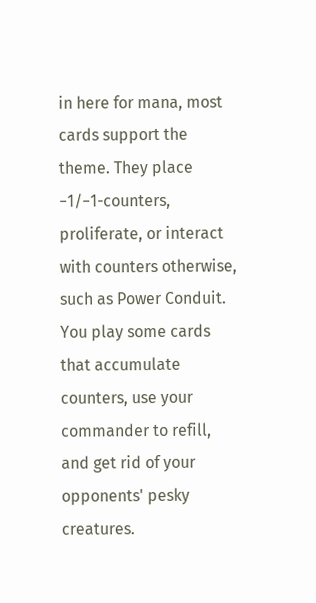in here for mana, most cards support the theme. They place −1/−1-counters, proliferate, or interact with counters otherwise, such as Power Conduit. You play some cards that accumulate counters, use your commander to refill, and get rid of your opponents' pesky creatures.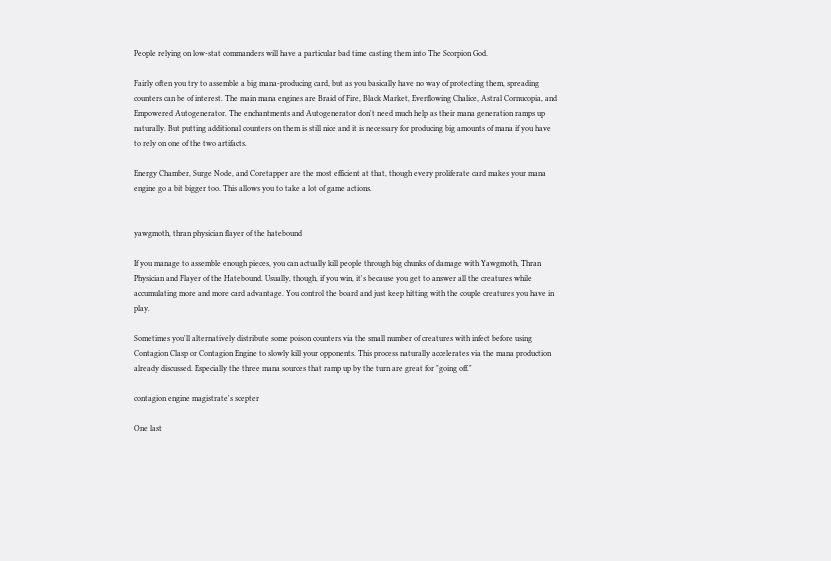People relying on low-stat commanders will have a particular bad time casting them into The Scorpion God.

Fairly often you try to assemble a big mana-producing card, but as you basically have no way of protecting them, spreading counters can be of interest. The main mana engines are Braid of Fire, Black Market, Everflowing Chalice, Astral Cornucopia, and Empowered Autogenerator. The enchantments and Autogenerator don't need much help as their mana generation ramps up naturally. But putting additional counters on them is still nice and it is necessary for producing big amounts of mana if you have to rely on one of the two artifacts.

Energy Chamber, Surge Node, and Coretapper are the most efficient at that, though every proliferate card makes your mana engine go a bit bigger too. This allows you to take a lot of game actions.


yawgmoth, thran physician flayer of the hatebound

If you manage to assemble enough pieces, you can actually kill people through big chunks of damage with Yawgmoth, Thran Physician and Flayer of the Hatebound. Usually, though, if you win, it's because you get to answer all the creatures while accumulating more and more card advantage. You control the board and just keep hitting with the couple creatures you have in play.

Sometimes you'll alternatively distribute some poison counters via the small number of creatures with infect before using Contagion Clasp or Contagion Engine to slowly kill your opponents. This process naturally accelerates via the mana production already discussed. Especially the three mana sources that ramp up by the turn are great for "going off."

contagion engine magistrate's scepter

One last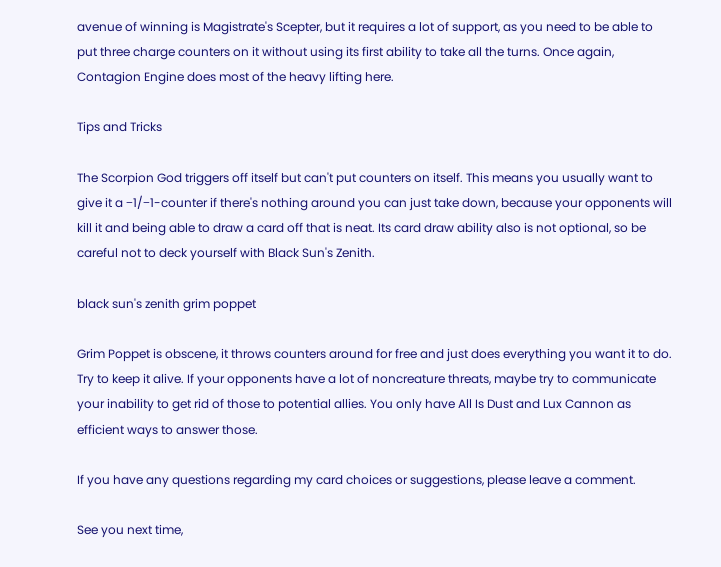avenue of winning is Magistrate's Scepter, but it requires a lot of support, as you need to be able to put three charge counters on it without using its first ability to take all the turns. Once again, Contagion Engine does most of the heavy lifting here.

Tips and Tricks

The Scorpion God triggers off itself but can't put counters on itself. This means you usually want to give it a −1/−1-counter if there's nothing around you can just take down, because your opponents will kill it and being able to draw a card off that is neat. Its card draw ability also is not optional, so be careful not to deck yourself with Black Sun's Zenith.

black sun's zenith grim poppet

Grim Poppet is obscene, it throws counters around for free and just does everything you want it to do. Try to keep it alive. If your opponents have a lot of noncreature threats, maybe try to communicate your inability to get rid of those to potential allies. You only have All Is Dust and Lux Cannon as efficient ways to answer those.

If you have any questions regarding my card choices or suggestions, please leave a comment.

See you next time,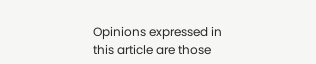Opinions expressed in this article are those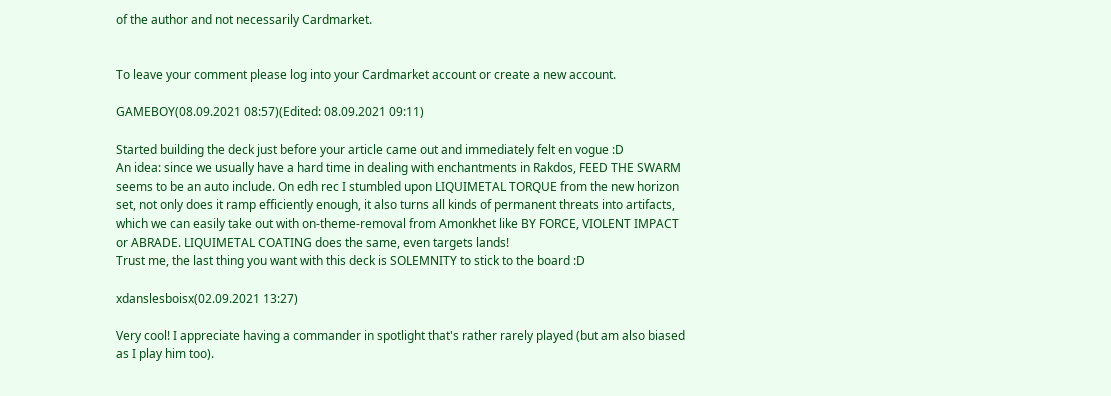of the author and not necessarily Cardmarket.


To leave your comment please log into your Cardmarket account or create a new account.

GAMEBOY(08.09.2021 08:57)(Edited: 08.09.2021 09:11)

Started building the deck just before your article came out and immediately felt en vogue :D
An idea: since we usually have a hard time in dealing with enchantments in Rakdos, FEED THE SWARM seems to be an auto include. On edh rec I stumbled upon LIQUIMETAL TORQUE from the new horizon set, not only does it ramp efficiently enough, it also turns all kinds of permanent threats into artifacts, which we can easily take out with on-theme-removal from Amonkhet like BY FORCE, VIOLENT IMPACT or ABRADE. LIQUIMETAL COATING does the same, even targets lands!
Trust me, the last thing you want with this deck is SOLEMNITY to stick to the board :D

xdanslesboisx(02.09.2021 13:27)

Very cool! I appreciate having a commander in spotlight that's rather rarely played (but am also biased as I play him too).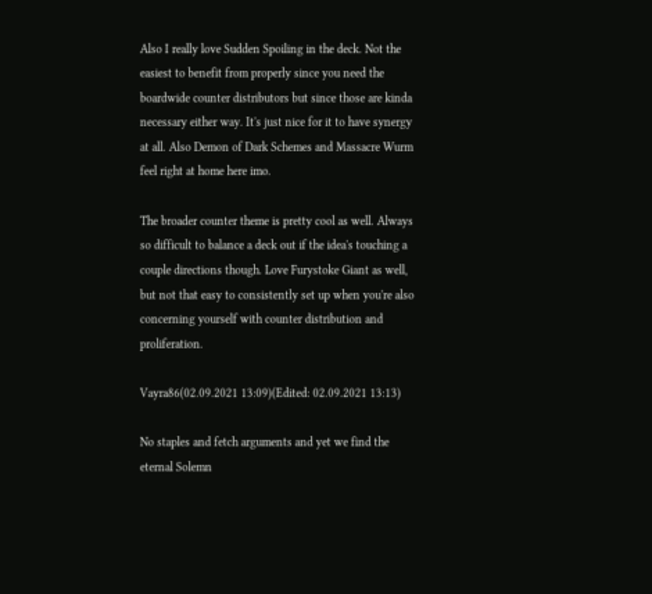Also I really love Sudden Spoiling in the deck. Not the easiest to benefit from properly since you need the boardwide counter distributors but since those are kinda necessary either way. It's just nice for it to have synergy at all. Also Demon of Dark Schemes and Massacre Wurm feel right at home here imo.

The broader counter theme is pretty cool as well. Always so difficult to balance a deck out if the idea's touching a couple directions though. Love Furystoke Giant as well, but not that easy to consistently set up when you're also concerning yourself with counter distribution and proliferation.

Vayra86(02.09.2021 13:09)(Edited: 02.09.2021 13:13)

No staples and fetch arguments and yet we find the eternal Solemn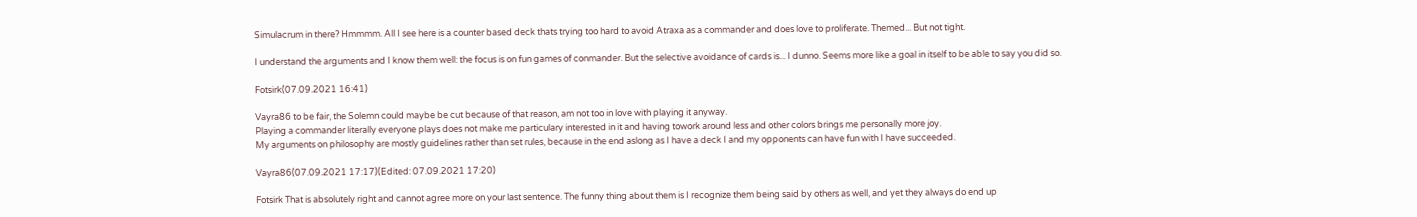Simulacrum in there? Hmmmm. All I see here is a counter based deck thats trying too hard to avoid Atraxa as a commander and does love to proliferate. Themed... But not tight.

I understand the arguments and I know them well: the focus is on fun games of conmander. But the selective avoidance of cards is... I dunno. Seems more like a goal in itself to be able to say you did so.

Fotsirk(07.09.2021 16:41)

Vayra86 to be fair, the Solemn could maybe be cut because of that reason, am not too in love with playing it anyway.
Playing a commander literally everyone plays does not make me particulary interested in it and having towork around less and other colors brings me personally more joy.
My arguments on philosophy are mostly guidelines rather than set rules, because in the end aslong as I have a deck I and my opponents can have fun with I have succeeded.

Vayra86(07.09.2021 17:17)(Edited: 07.09.2021 17:20)

Fotsirk That is absolutely right and cannot agree more on your last sentence. The funny thing about them is I recognize them being said by others as well, and yet they always do end up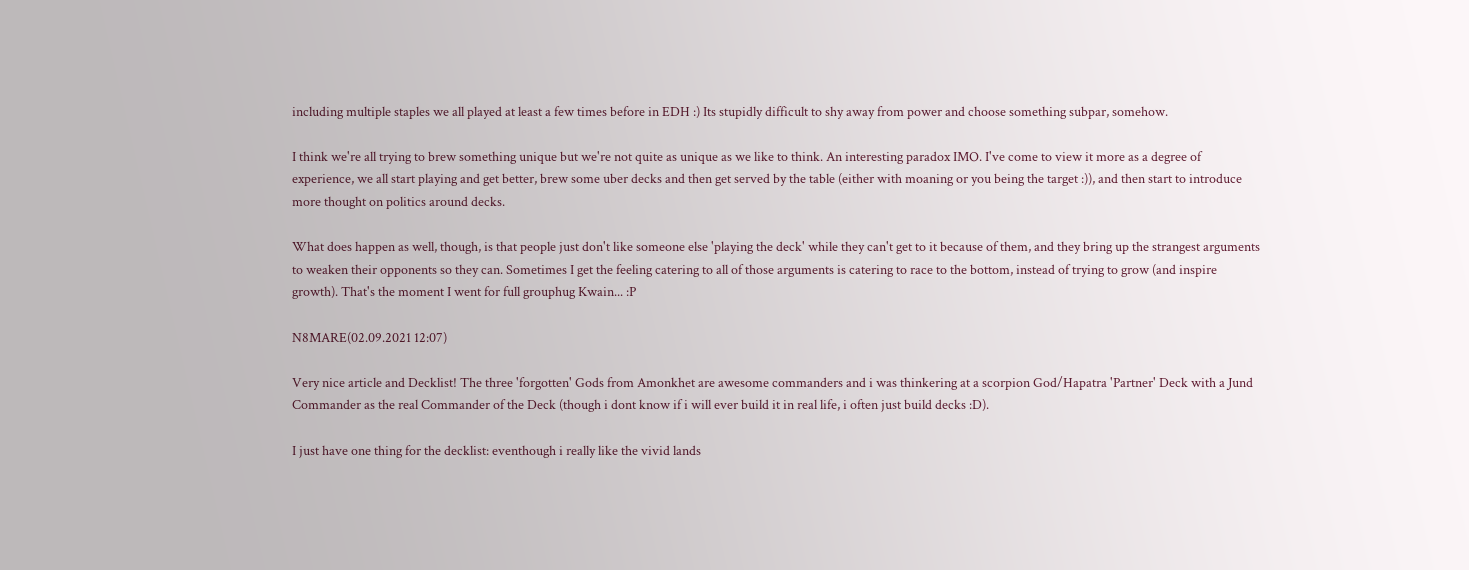including multiple staples we all played at least a few times before in EDH :) Its stupidly difficult to shy away from power and choose something subpar, somehow.

I think we're all trying to brew something unique but we're not quite as unique as we like to think. An interesting paradox IMO. I've come to view it more as a degree of experience, we all start playing and get better, brew some uber decks and then get served by the table (either with moaning or you being the target :)), and then start to introduce more thought on politics around decks.

What does happen as well, though, is that people just don't like someone else 'playing the deck' while they can't get to it because of them, and they bring up the strangest arguments to weaken their opponents so they can. Sometimes I get the feeling catering to all of those arguments is catering to race to the bottom, instead of trying to grow (and inspire growth). That's the moment I went for full grouphug Kwain... :P

N8MARE(02.09.2021 12:07)

Very nice article and Decklist! The three 'forgotten' Gods from Amonkhet are awesome commanders and i was thinkering at a scorpion God/Hapatra 'Partner' Deck with a Jund Commander as the real Commander of the Deck (though i dont know if i will ever build it in real life, i often just build decks :D).

I just have one thing for the decklist: eventhough i really like the vivid lands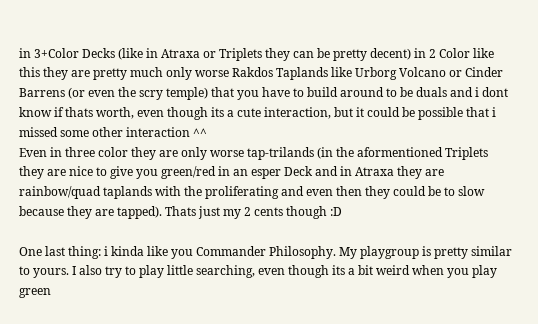in 3+Color Decks (like in Atraxa or Triplets they can be pretty decent) in 2 Color like this they are pretty much only worse Rakdos Taplands like Urborg Volcano or Cinder Barrens (or even the scry temple) that you have to build around to be duals and i dont know if thats worth, even though its a cute interaction, but it could be possible that i missed some other interaction ^^
Even in three color they are only worse tap-trilands (in the aformentioned Triplets they are nice to give you green/red in an esper Deck and in Atraxa they are rainbow/quad taplands with the proliferating and even then they could be to slow because they are tapped). Thats just my 2 cents though :D

One last thing: i kinda like you Commander Philosophy. My playgroup is pretty similar to yours. I also try to play little searching, even though its a bit weird when you play green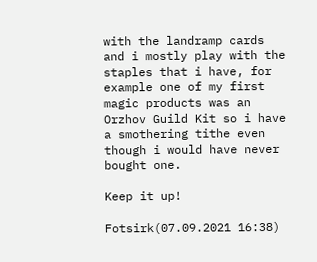with the landramp cards and i mostly play with the staples that i have, for example one of my first magic products was an Orzhov Guild Kit so i have a smothering tithe even though i would have never bought one.

Keep it up!

Fotsirk(07.09.2021 16:38)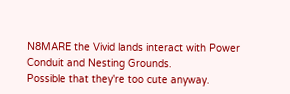N8MARE the Vivid lands interact with Power Conduit and Nesting Grounds.
Possible that they're too cute anyway.